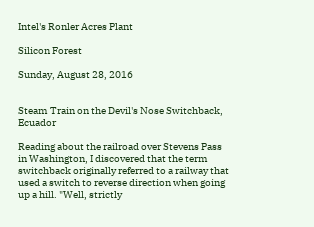Intel's Ronler Acres Plant

Silicon Forest

Sunday, August 28, 2016


Steam Train on the Devil's Nose Switchback, Ecuador

Reading about the railroad over Stevens Pass in Washington, I discovered that the term switchback originally referred to a railway that used a switch to reverse direction when going up a hill. "Well, strictly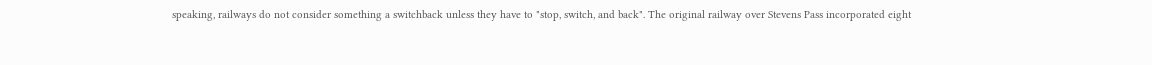speaking, railways do not consider something a switchback unless they have to "stop, switch, and back". The original railway over Stevens Pass incorporated eight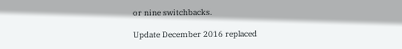or nine switchbacks.

Update December 2016 replaced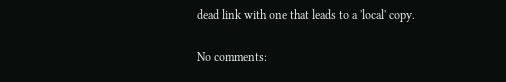dead link with one that leads to a 'local' copy.

No comments: